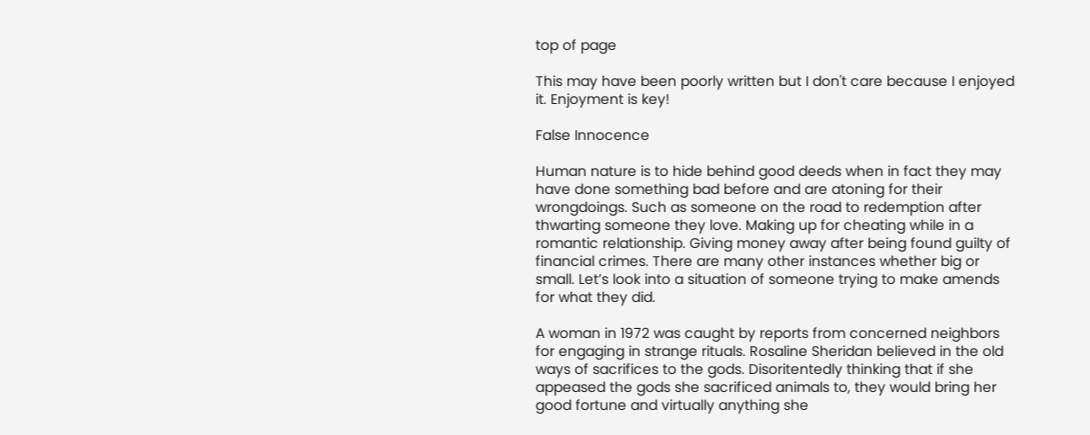top of page

This may have been poorly written but I don't care because I enjoyed it. Enjoyment is key!

False Innocence

Human nature is to hide behind good deeds when in fact they may have done something bad before and are atoning for their wrongdoings. Such as someone on the road to redemption after thwarting someone they love. Making up for cheating while in a romantic relationship. Giving money away after being found guilty of financial crimes. There are many other instances whether big or small. Let’s look into a situation of someone trying to make amends for what they did.

A woman in 1972 was caught by reports from concerned neighbors for engaging in strange rituals. Rosaline Sheridan believed in the old ways of sacrifices to the gods. Disoritentedly thinking that if she appeased the gods she sacrificed animals to, they would bring her good fortune and virtually anything she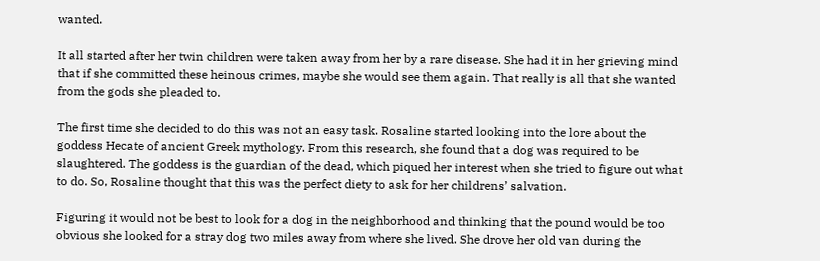wanted.

It all started after her twin children were taken away from her by a rare disease. She had it in her grieving mind that if she committed these heinous crimes, maybe she would see them again. That really is all that she wanted from the gods she pleaded to.

The first time she decided to do this was not an easy task. Rosaline started looking into the lore about the goddess Hecate of ancient Greek mythology. From this research, she found that a dog was required to be slaughtered. The goddess is the guardian of the dead, which piqued her interest when she tried to figure out what to do. So, Rosaline thought that this was the perfect diety to ask for her childrens’ salvation.

Figuring it would not be best to look for a dog in the neighborhood and thinking that the pound would be too obvious she looked for a stray dog two miles away from where she lived. She drove her old van during the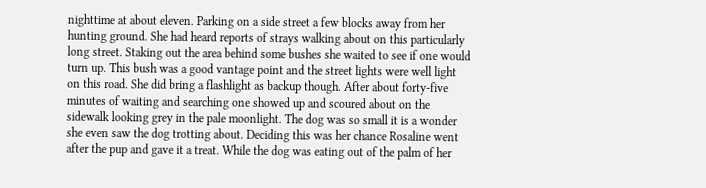nighttime at about eleven. Parking on a side street a few blocks away from her hunting ground. She had heard reports of strays walking about on this particularly long street. Staking out the area behind some bushes she waited to see if one would turn up. This bush was a good vantage point and the street lights were well light on this road. She did bring a flashlight as backup though. After about forty-five minutes of waiting and searching one showed up and scoured about on the sidewalk looking grey in the pale moonlight. The dog was so small it is a wonder she even saw the dog trotting about. Deciding this was her chance Rosaline went after the pup and gave it a treat. While the dog was eating out of the palm of her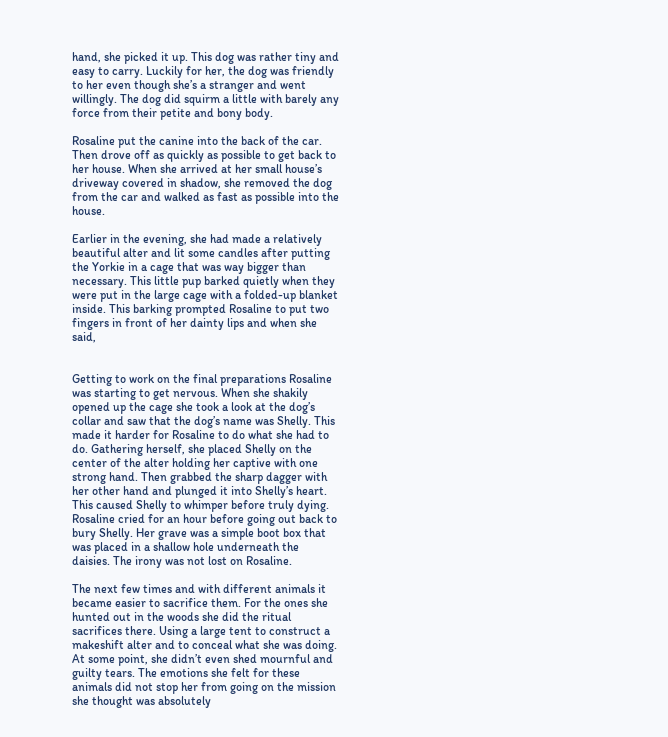hand, she picked it up. This dog was rather tiny and easy to carry. Luckily for her, the dog was friendly to her even though she’s a stranger and went willingly. The dog did squirm a little with barely any force from their petite and bony body.

Rosaline put the canine into the back of the car. Then drove off as quickly as possible to get back to her house. When she arrived at her small house’s driveway covered in shadow, she removed the dog from the car and walked as fast as possible into the house.

Earlier in the evening, she had made a relatively beautiful alter and lit some candles after putting the Yorkie in a cage that was way bigger than necessary. This little pup barked quietly when they were put in the large cage with a folded-up blanket inside. This barking prompted Rosaline to put two fingers in front of her dainty lips and when she said,


Getting to work on the final preparations Rosaline was starting to get nervous. When she shakily opened up the cage she took a look at the dog’s collar and saw that the dog’s name was Shelly. This made it harder for Rosaline to do what she had to do. Gathering herself, she placed Shelly on the center of the alter holding her captive with one strong hand. Then grabbed the sharp dagger with her other hand and plunged it into Shelly’s heart. This caused Shelly to whimper before truly dying. Rosaline cried for an hour before going out back to bury Shelly. Her grave was a simple boot box that was placed in a shallow hole underneath the daisies. The irony was not lost on Rosaline.

The next few times and with different animals it became easier to sacrifice them. For the ones she hunted out in the woods she did the ritual sacrifices there. Using a large tent to construct a makeshift alter and to conceal what she was doing. At some point, she didn’t even shed mournful and guilty tears. The emotions she felt for these animals did not stop her from going on the mission she thought was absolutely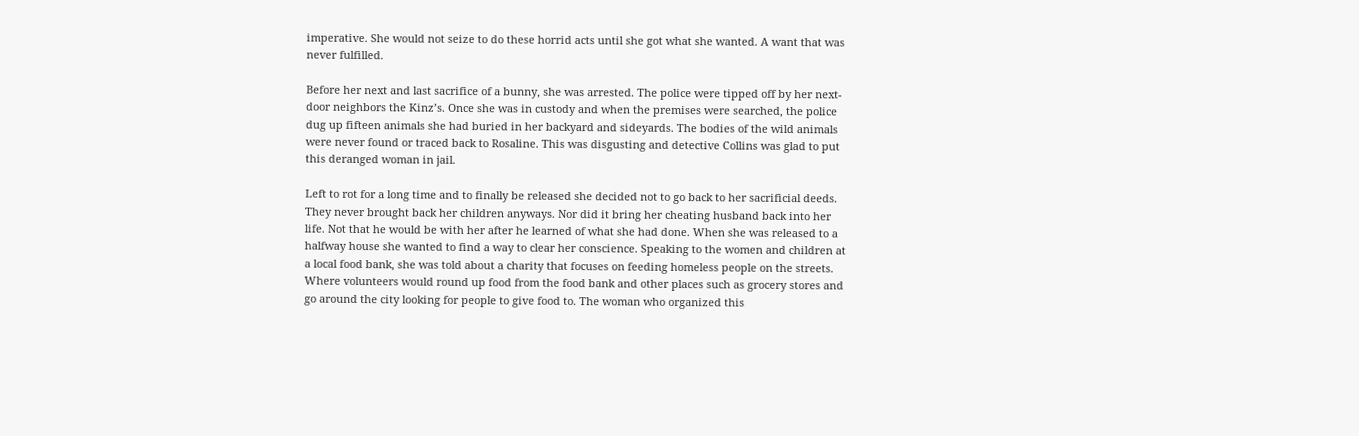imperative. She would not seize to do these horrid acts until she got what she wanted. A want that was never fulfilled.

Before her next and last sacrifice of a bunny, she was arrested. The police were tipped off by her next-door neighbors the Kinz’s. Once she was in custody and when the premises were searched, the police dug up fifteen animals she had buried in her backyard and sideyards. The bodies of the wild animals were never found or traced back to Rosaline. This was disgusting and detective Collins was glad to put this deranged woman in jail.

Left to rot for a long time and to finally be released she decided not to go back to her sacrificial deeds. They never brought back her children anyways. Nor did it bring her cheating husband back into her life. Not that he would be with her after he learned of what she had done. When she was released to a halfway house she wanted to find a way to clear her conscience. Speaking to the women and children at a local food bank, she was told about a charity that focuses on feeding homeless people on the streets. Where volunteers would round up food from the food bank and other places such as grocery stores and go around the city looking for people to give food to. The woman who organized this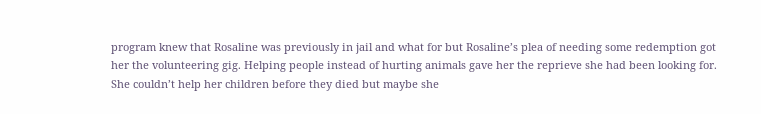program knew that Rosaline was previously in jail and what for but Rosaline’s plea of needing some redemption got her the volunteering gig. Helping people instead of hurting animals gave her the reprieve she had been looking for. She couldn’t help her children before they died but maybe she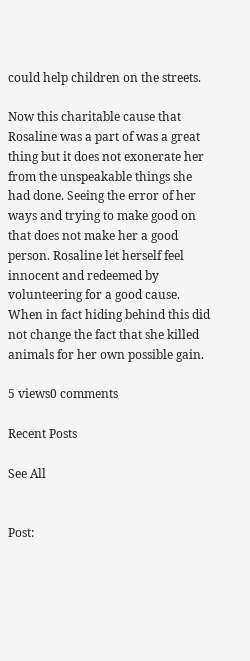could help children on the streets.

Now this charitable cause that Rosaline was a part of was a great thing but it does not exonerate her from the unspeakable things she had done. Seeing the error of her ways and trying to make good on that does not make her a good person. Rosaline let herself feel innocent and redeemed by volunteering for a good cause. When in fact hiding behind this did not change the fact that she killed animals for her own possible gain.

5 views0 comments

Recent Posts

See All


Post: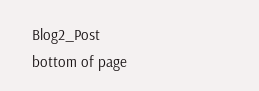Blog2_Post
bottom of page